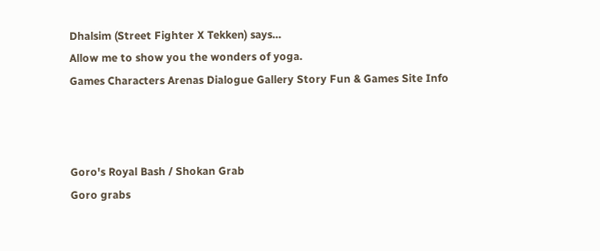Dhalsim (Street Fighter X Tekken) says...
Allow me to show you the wonders of yoga.
Games Characters Arenas Dialogue Gallery Story Fun & Games Site Info



Goro's Royal Bash / Shokan Grab
Goro grabs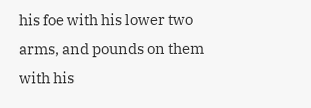his foe with his lower two arms, and pounds on them with his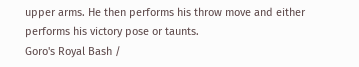upper arms. He then performs his throw move and either performs his victory pose or taunts.
Goro's Royal Bash /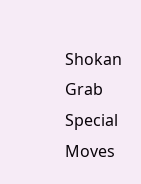Shokan Grab
Special Moves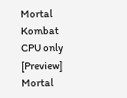Mortal Kombat CPU only [Preview]
Mortal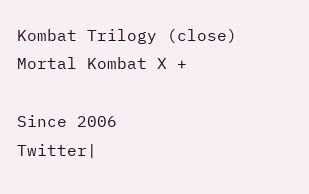Kombat Trilogy (close)
Mortal Kombat X +

Since 2006
Twitter|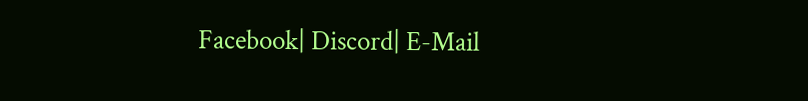Facebook| Discord| E-Mail